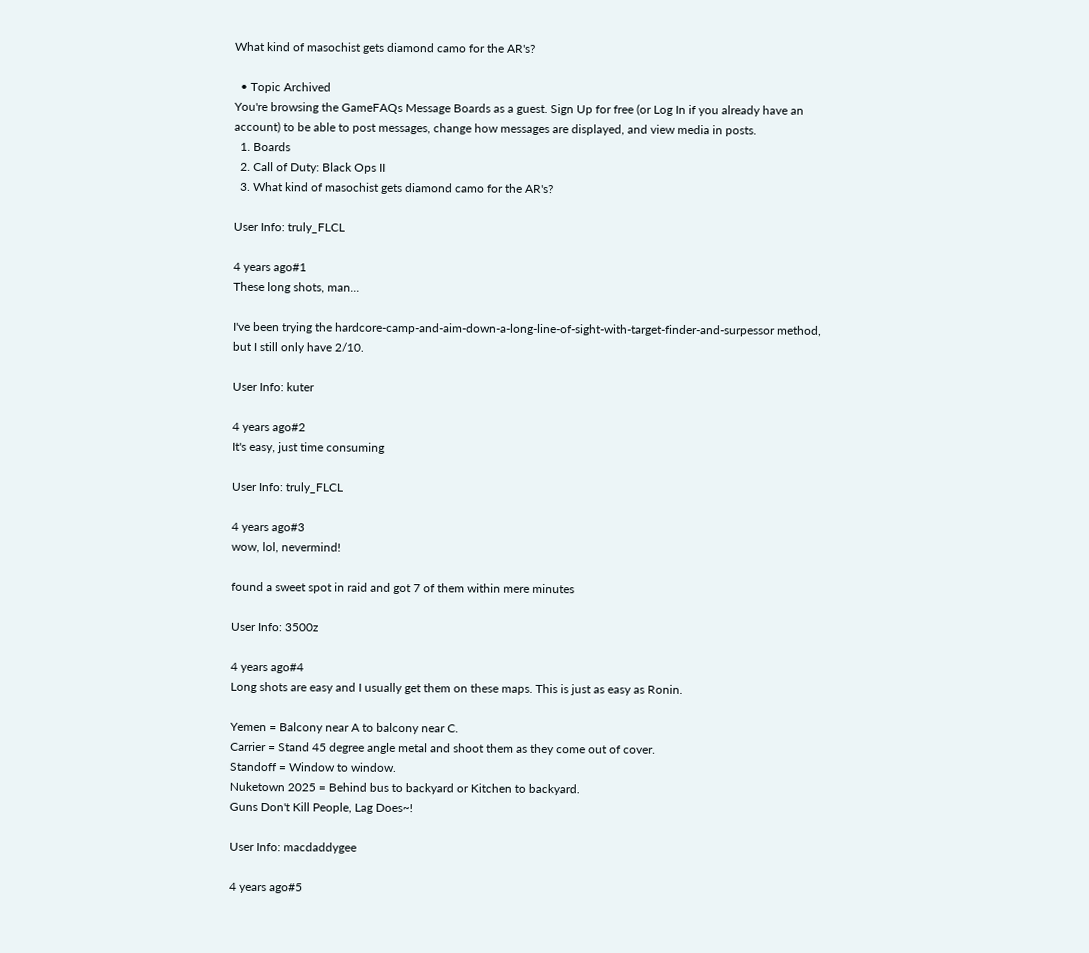What kind of masochist gets diamond camo for the AR's?

  • Topic Archived
You're browsing the GameFAQs Message Boards as a guest. Sign Up for free (or Log In if you already have an account) to be able to post messages, change how messages are displayed, and view media in posts.
  1. Boards
  2. Call of Duty: Black Ops II
  3. What kind of masochist gets diamond camo for the AR's?

User Info: truly_FLCL

4 years ago#1
These long shots, man...

I've been trying the hardcore-camp-and-aim-down-a-long-line-of-sight-with-target-finder-and-surpessor method, but I still only have 2/10.

User Info: kuter

4 years ago#2
It's easy, just time consuming

User Info: truly_FLCL

4 years ago#3
wow, lol, nevermind!

found a sweet spot in raid and got 7 of them within mere minutes

User Info: 3500z

4 years ago#4
Long shots are easy and I usually get them on these maps. This is just as easy as Ronin.

Yemen = Balcony near A to balcony near C.
Carrier = Stand 45 degree angle metal and shoot them as they come out of cover.
Standoff = Window to window.
Nuketown 2025 = Behind bus to backyard or Kitchen to backyard.
Guns Don't Kill People, Lag Does~!

User Info: macdaddygee

4 years ago#5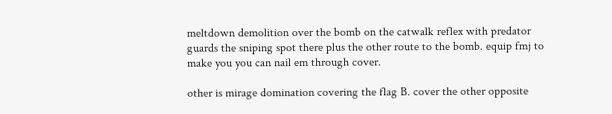meltdown demolition over the bomb on the catwalk reflex with predator guards the sniping spot there plus the other route to the bomb. equip fmj to make you you can nail em through cover.

other is mirage domination covering the flag B. cover the other opposite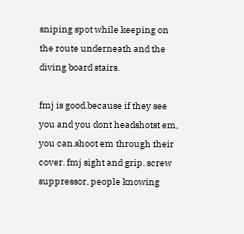sniping spot while keeping on the route underneath and the diving board stairs.

fmj is good.because if they see you and you dont headshotst em, you can.shoot em through their cover. fmj sight and grip. screw suppressor, people knowing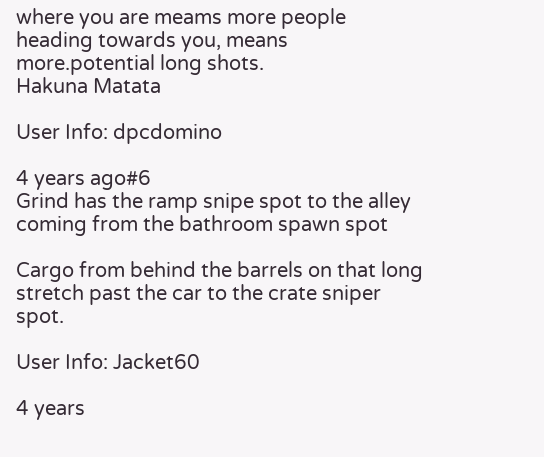where you are meams more people heading towards you, means more.potential long shots.
Hakuna Matata

User Info: dpcdomino

4 years ago#6
Grind has the ramp snipe spot to the alley coming from the bathroom spawn spot

Cargo from behind the barrels on that long stretch past the car to the crate sniper spot.

User Info: Jacket60

4 years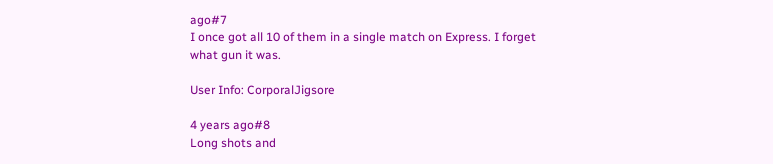ago#7
I once got all 10 of them in a single match on Express. I forget what gun it was.

User Info: CorporalJigsore

4 years ago#8
Long shots and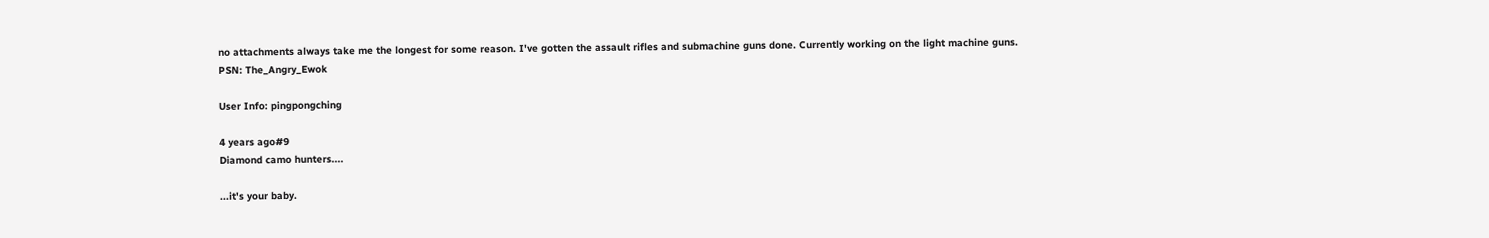no attachments always take me the longest for some reason. I've gotten the assault rifles and submachine guns done. Currently working on the light machine guns.
PSN: The_Angry_Ewok

User Info: pingpongching

4 years ago#9
Diamond camo hunters....

...it's your baby.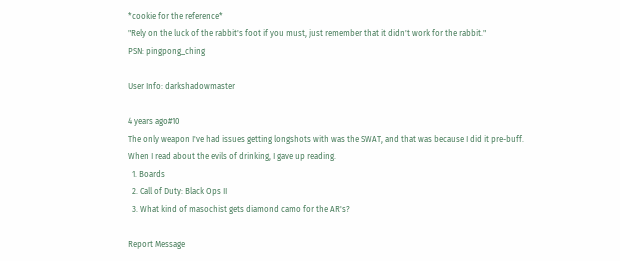*cookie for the reference*
"Rely on the luck of the rabbit's foot if you must, just remember that it didn't work for the rabbit."
PSN: pingpong_ching

User Info: darkshadowmaster

4 years ago#10
The only weapon I've had issues getting longshots with was the SWAT, and that was because I did it pre-buff.
When I read about the evils of drinking, I gave up reading.
  1. Boards
  2. Call of Duty: Black Ops II
  3. What kind of masochist gets diamond camo for the AR's?

Report Message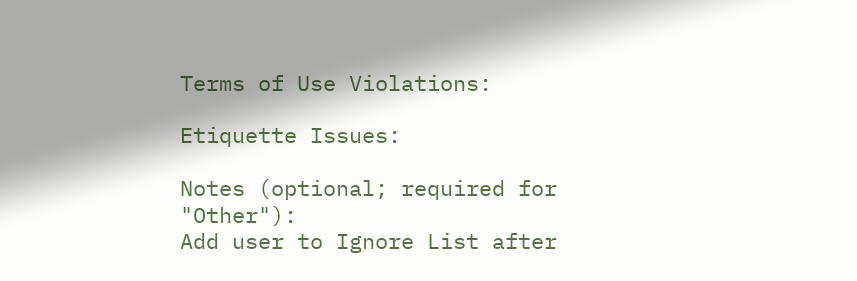Terms of Use Violations:

Etiquette Issues:

Notes (optional; required for "Other"):
Add user to Ignore List after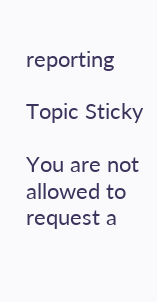reporting

Topic Sticky

You are not allowed to request a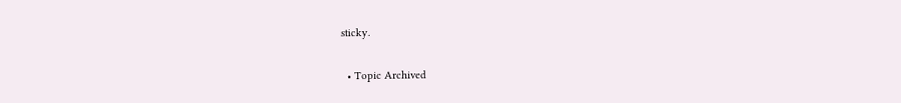sticky.

  • Topic Archived